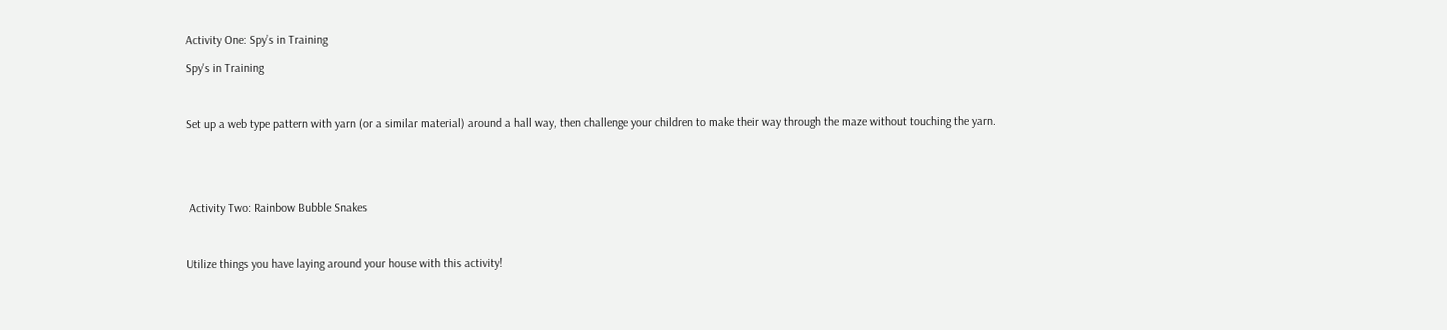Activity One: Spy’s in Training

Spy's in Training



Set up a web type pattern with yarn (or a similar material) around a hall way, then challenge your children to make their way through the maze without touching the yarn.





 Activity Two: Rainbow Bubble Snakes



Utilize things you have laying around your house with this activity!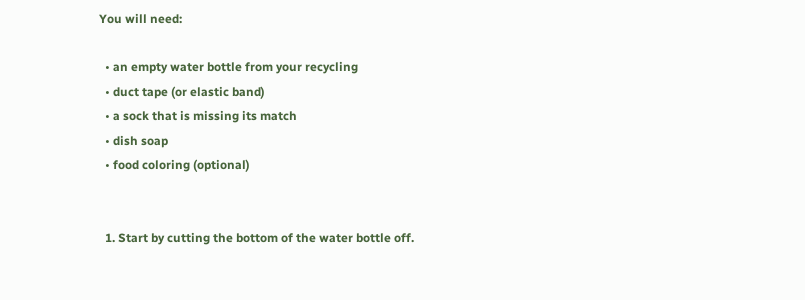You will need:

  • an empty water bottle from your recycling
  • duct tape (or elastic band)
  • a sock that is missing its match
  • dish soap
  • food coloring (optional)


  1. Start by cutting the bottom of the water bottle off.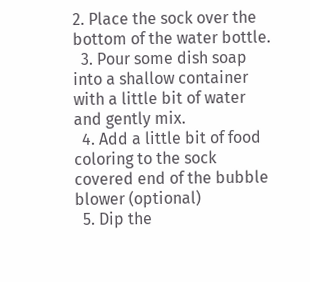2. Place the sock over the bottom of the water bottle.
  3. Pour some dish soap into a shallow container with a little bit of water and gently mix.
  4. Add a little bit of food coloring to the sock covered end of the bubble blower (optional)
  5. Dip the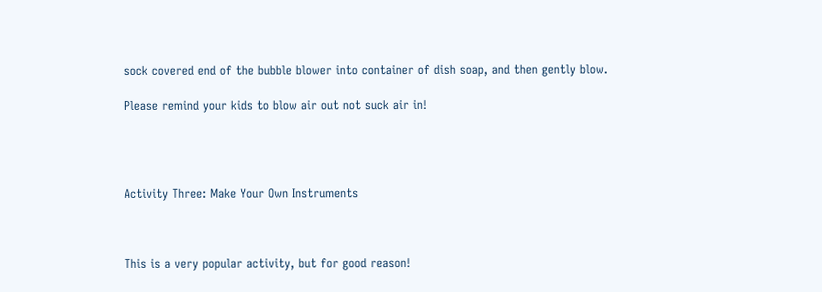sock covered end of the bubble blower into container of dish soap, and then gently blow.

Please remind your kids to blow air out not suck air in!




Activity Three: Make Your Own Instruments



This is a very popular activity, but for good reason!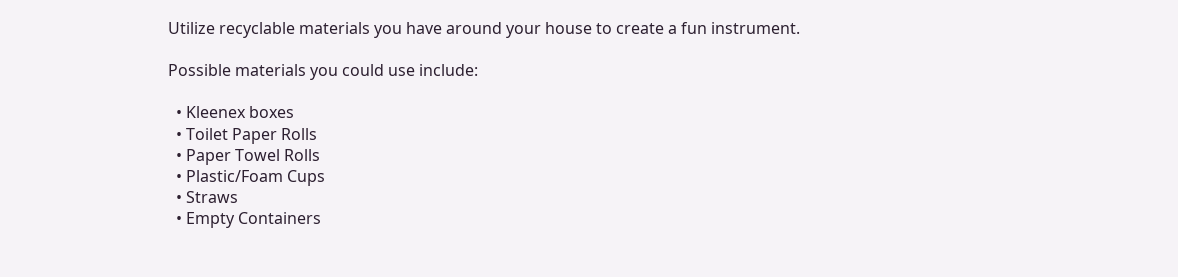Utilize recyclable materials you have around your house to create a fun instrument.

Possible materials you could use include:

  • Kleenex boxes
  • Toilet Paper Rolls
  • Paper Towel Rolls
  • Plastic/Foam Cups
  • Straws
  • Empty Containers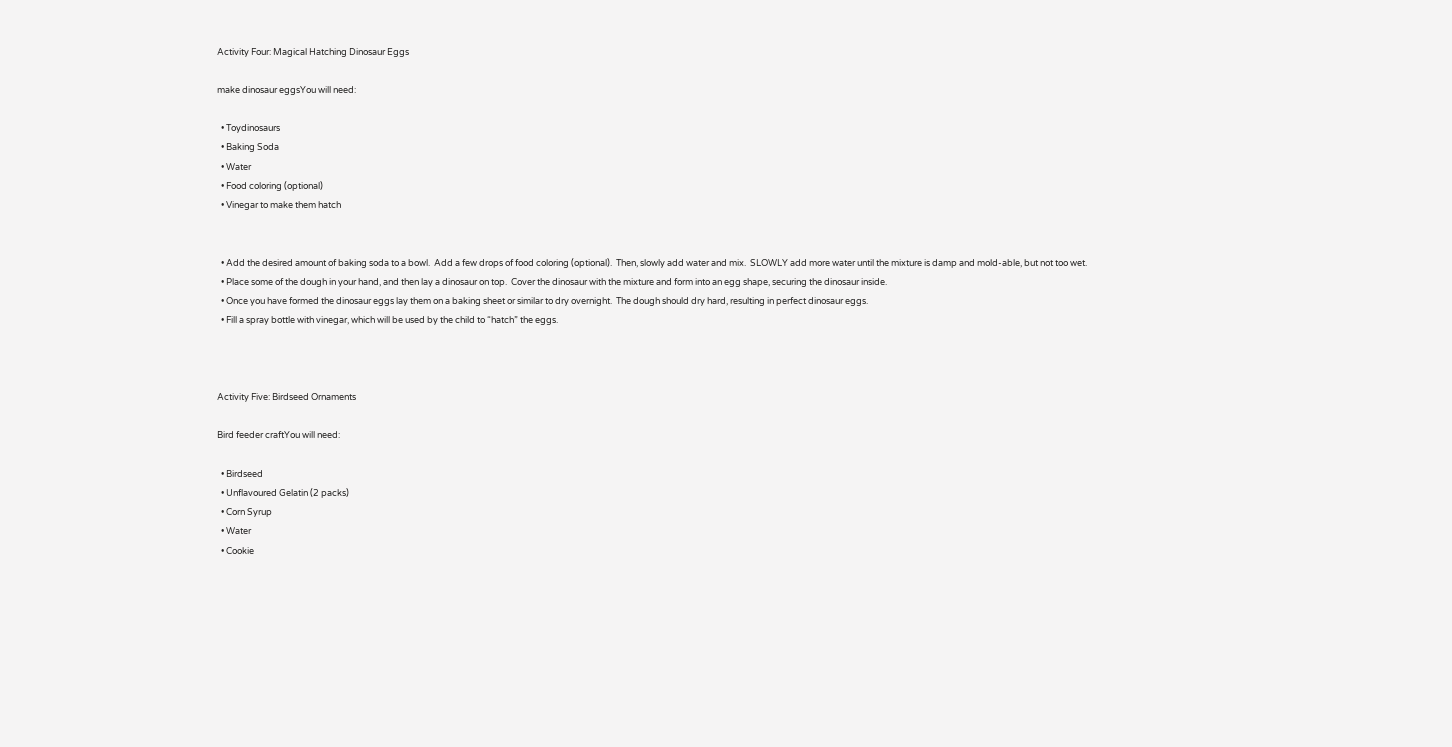Activity Four: Magical Hatching Dinosaur Eggs

make dinosaur eggsYou will need:

  • Toydinosaurs
  • Baking Soda
  • Water
  • Food coloring (optional)
  • Vinegar to make them hatch


  • Add the desired amount of baking soda to a bowl.  Add a few drops of food coloring (optional).  Then, slowly add water and mix.  SLOWLY add more water until the mixture is damp and mold-able, but not too wet.
  • Place some of the dough in your hand, and then lay a dinosaur on top.  Cover the dinosaur with the mixture and form into an egg shape, securing the dinosaur inside.
  • Once you have formed the dinosaur eggs lay them on a baking sheet or similar to dry overnight.  The dough should dry hard, resulting in perfect dinosaur eggs.
  • Fill a spray bottle with vinegar, which will be used by the child to “hatch” the eggs.



Activity Five: Birdseed Ornaments

Bird feeder craftYou will need:

  • Birdseed
  • Unflavoured Gelatin (2 packs)
  • Corn Syrup
  • Water
  • Cookie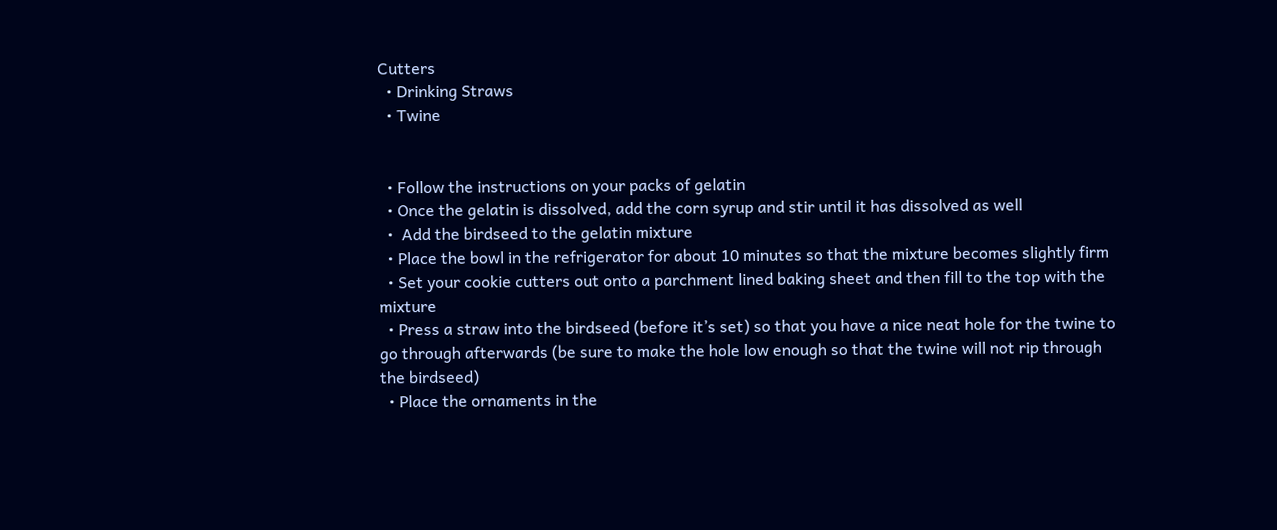Cutters
  • Drinking Straws
  • Twine


  • Follow the instructions on your packs of gelatin
  • Once the gelatin is dissolved, add the corn syrup and stir until it has dissolved as well
  •  Add the birdseed to the gelatin mixture
  • Place the bowl in the refrigerator for about 10 minutes so that the mixture becomes slightly firm
  • Set your cookie cutters out onto a parchment lined baking sheet and then fill to the top with the mixture
  • Press a straw into the birdseed (before it’s set) so that you have a nice neat hole for the twine to go through afterwards (be sure to make the hole low enough so that the twine will not rip through the birdseed)
  • Place the ornaments in the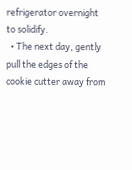refrigerator overnight to solidify.
  • The next day, gently pull the edges of the cookie cutter away from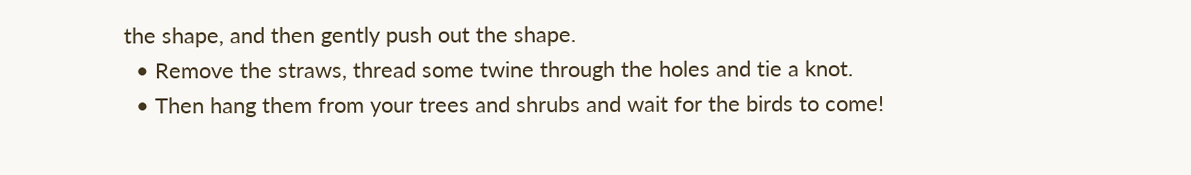the shape, and then gently push out the shape.
  • Remove the straws, thread some twine through the holes and tie a knot.
  • Then hang them from your trees and shrubs and wait for the birds to come!